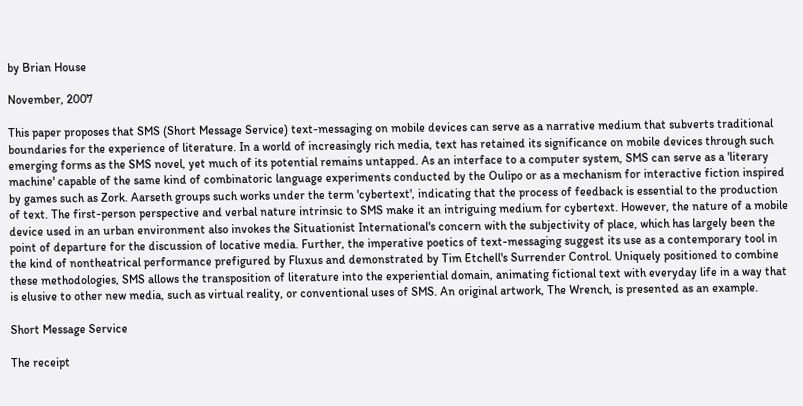by Brian House

November, 2007

This paper proposes that SMS (Short Message Service) text-messaging on mobile devices can serve as a narrative medium that subverts traditional boundaries for the experience of literature. In a world of increasingly rich media, text has retained its significance on mobile devices through such emerging forms as the SMS novel, yet much of its potential remains untapped. As an interface to a computer system, SMS can serve as a 'literary machine' capable of the same kind of combinatoric language experiments conducted by the Oulipo or as a mechanism for interactive fiction inspired by games such as Zork. Aarseth groups such works under the term 'cybertext', indicating that the process of feedback is essential to the production of text. The first-person perspective and verbal nature intrinsic to SMS make it an intriguing medium for cybertext. However, the nature of a mobile device used in an urban environment also invokes the Situationist International's concern with the subjectivity of place, which has largely been the point of departure for the discussion of locative media. Further, the imperative poetics of text-messaging suggest its use as a contemporary tool in the kind of nontheatrical performance prefigured by Fluxus and demonstrated by Tim Etchell's Surrender Control. Uniquely positioned to combine these methodologies, SMS allows the transposition of literature into the experiential domain, animating fictional text with everyday life in a way that is elusive to other new media, such as virtual reality, or conventional uses of SMS. An original artwork, The Wrench, is presented as an example.

Short Message Service

The receipt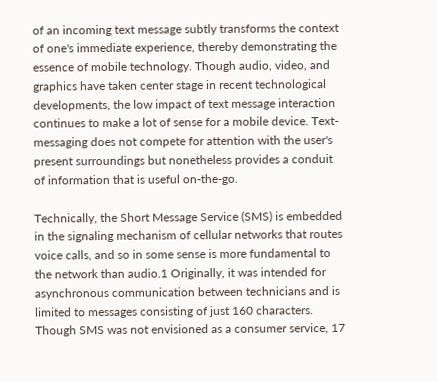of an incoming text message subtly transforms the context of one's immediate experience, thereby demonstrating the essence of mobile technology. Though audio, video, and graphics have taken center stage in recent technological developments, the low impact of text message interaction continues to make a lot of sense for a mobile device. Text-messaging does not compete for attention with the user's present surroundings but nonetheless provides a conduit of information that is useful on-the-go.

Technically, the Short Message Service (SMS) is embedded in the signaling mechanism of cellular networks that routes voice calls, and so in some sense is more fundamental to the network than audio.1 Originally, it was intended for asynchronous communication between technicians and is limited to messages consisting of just 160 characters. Though SMS was not envisioned as a consumer service, 17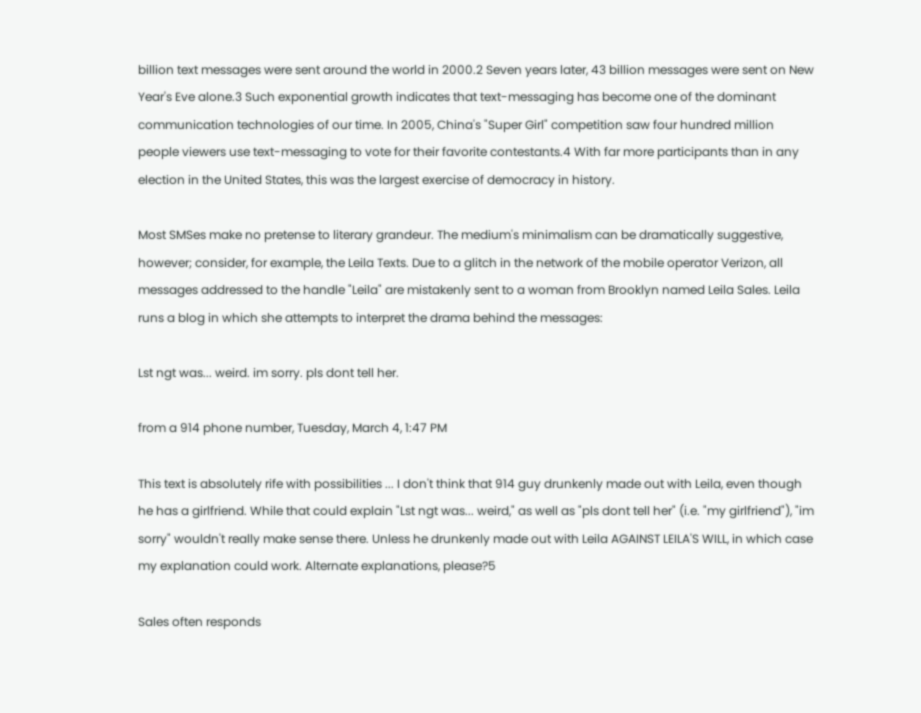billion text messages were sent around the world in 2000.2 Seven years later, 43 billion messages were sent on New Year's Eve alone.3 Such exponential growth indicates that text-messaging has become one of the dominant communication technologies of our time. In 2005, China's "Super Girl" competition saw four hundred million people viewers use text-messaging to vote for their favorite contestants.4 With far more participants than in any election in the United States, this was the largest exercise of democracy in history.

Most SMSes make no pretense to literary grandeur. The medium's minimalism can be dramatically suggestive, however; consider, for example, the Leila Texts. Due to a glitch in the network of the mobile operator Verizon, all messages addressed to the handle "Leila" are mistakenly sent to a woman from Brooklyn named Leila Sales. Leila runs a blog in which she attempts to interpret the drama behind the messages:

Lst ngt was... weird. im sorry. pls dont tell her.

from a 914 phone number, Tuesday, March 4, 1:47 PM

This text is absolutely rife with possibilities ... I don't think that 914 guy drunkenly made out with Leila, even though he has a girlfriend. While that could explain "Lst ngt was... weird," as well as "pls dont tell her" (i.e. "my girlfriend"), "im sorry" wouldn't really make sense there. Unless he drunkenly made out with Leila AGAINST LEILA'S WILL, in which case my explanation could work. Alternate explanations, please?5

Sales often responds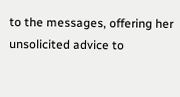to the messages, offering her unsolicited advice to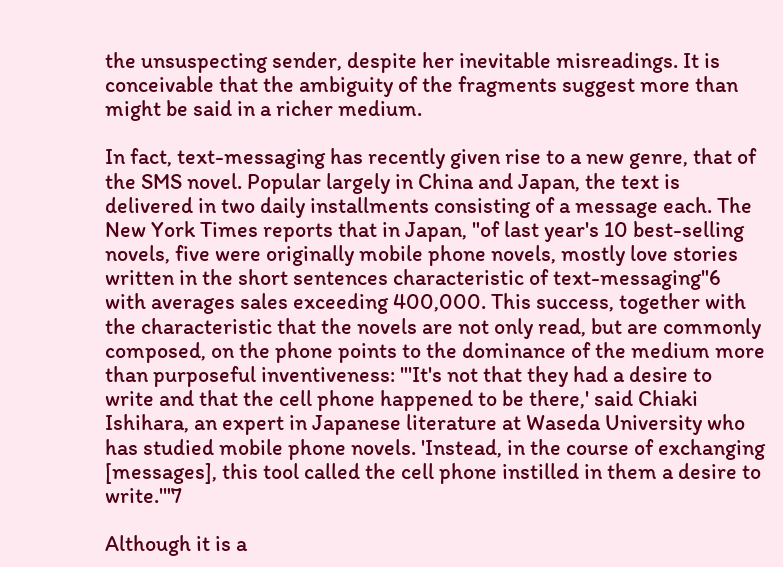the unsuspecting sender, despite her inevitable misreadings. It is conceivable that the ambiguity of the fragments suggest more than might be said in a richer medium.

In fact, text-messaging has recently given rise to a new genre, that of the SMS novel. Popular largely in China and Japan, the text is delivered in two daily installments consisting of a message each. The New York Times reports that in Japan, "of last year's 10 best-selling novels, five were originally mobile phone novels, mostly love stories written in the short sentences characteristic of text-messaging"6 with averages sales exceeding 400,000. This success, together with the characteristic that the novels are not only read, but are commonly composed, on the phone points to the dominance of the medium more than purposeful inventiveness: "'It's not that they had a desire to write and that the cell phone happened to be there,' said Chiaki Ishihara, an expert in Japanese literature at Waseda University who has studied mobile phone novels. 'Instead, in the course of exchanging [messages], this tool called the cell phone instilled in them a desire to write.'"7

Although it is a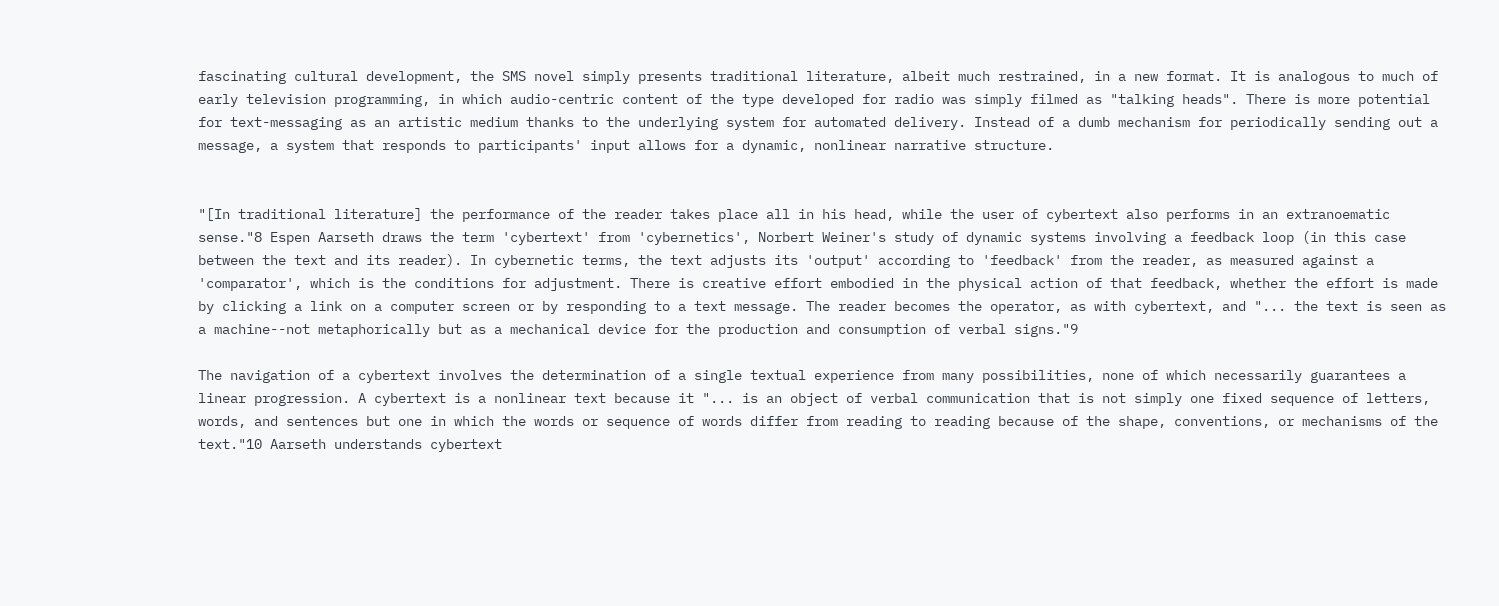fascinating cultural development, the SMS novel simply presents traditional literature, albeit much restrained, in a new format. It is analogous to much of early television programming, in which audio-centric content of the type developed for radio was simply filmed as "talking heads". There is more potential for text-messaging as an artistic medium thanks to the underlying system for automated delivery. Instead of a dumb mechanism for periodically sending out a message, a system that responds to participants' input allows for a dynamic, nonlinear narrative structure.


"[In traditional literature] the performance of the reader takes place all in his head, while the user of cybertext also performs in an extranoematic sense."8 Espen Aarseth draws the term 'cybertext' from 'cybernetics', Norbert Weiner's study of dynamic systems involving a feedback loop (in this case between the text and its reader). In cybernetic terms, the text adjusts its 'output' according to 'feedback' from the reader, as measured against a 'comparator', which is the conditions for adjustment. There is creative effort embodied in the physical action of that feedback, whether the effort is made by clicking a link on a computer screen or by responding to a text message. The reader becomes the operator, as with cybertext, and "... the text is seen as a machine--not metaphorically but as a mechanical device for the production and consumption of verbal signs."9

The navigation of a cybertext involves the determination of a single textual experience from many possibilities, none of which necessarily guarantees a linear progression. A cybertext is a nonlinear text because it "... is an object of verbal communication that is not simply one fixed sequence of letters, words, and sentences but one in which the words or sequence of words differ from reading to reading because of the shape, conventions, or mechanisms of the text."10 Aarseth understands cybertext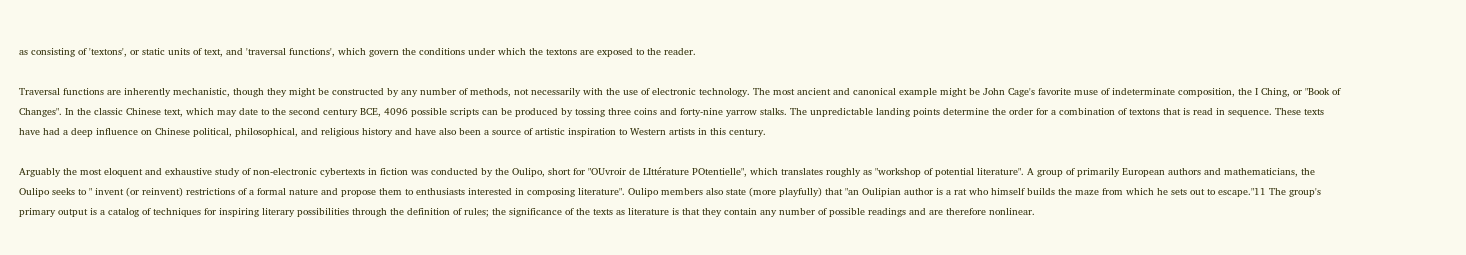as consisting of 'textons', or static units of text, and 'traversal functions', which govern the conditions under which the textons are exposed to the reader.

Traversal functions are inherently mechanistic, though they might be constructed by any number of methods, not necessarily with the use of electronic technology. The most ancient and canonical example might be John Cage's favorite muse of indeterminate composition, the I Ching, or "Book of Changes". In the classic Chinese text, which may date to the second century BCE, 4096 possible scripts can be produced by tossing three coins and forty-nine yarrow stalks. The unpredictable landing points determine the order for a combination of textons that is read in sequence. These texts have had a deep influence on Chinese political, philosophical, and religious history and have also been a source of artistic inspiration to Western artists in this century.

Arguably the most eloquent and exhaustive study of non-electronic cybertexts in fiction was conducted by the Oulipo, short for "OUvroir de LIttérature POtentielle", which translates roughly as "workshop of potential literature". A group of primarily European authors and mathematicians, the Oulipo seeks to " invent (or reinvent) restrictions of a formal nature and propose them to enthusiasts interested in composing literature". Oulipo members also state (more playfully) that "an Oulipian author is a rat who himself builds the maze from which he sets out to escape."11 The group's primary output is a catalog of techniques for inspiring literary possibilities through the definition of rules; the significance of the texts as literature is that they contain any number of possible readings and are therefore nonlinear.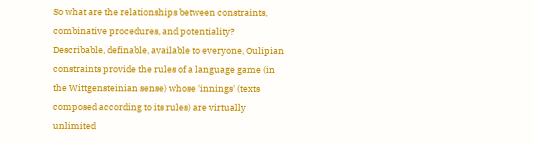So what are the relationships between constraints, combinative procedures, and potentiality? Describable, definable, available to everyone, Oulipian constraints provide the rules of a language game (in the Wittgensteinian sense) whose 'innings' (texts composed according to its rules) are virtually unlimited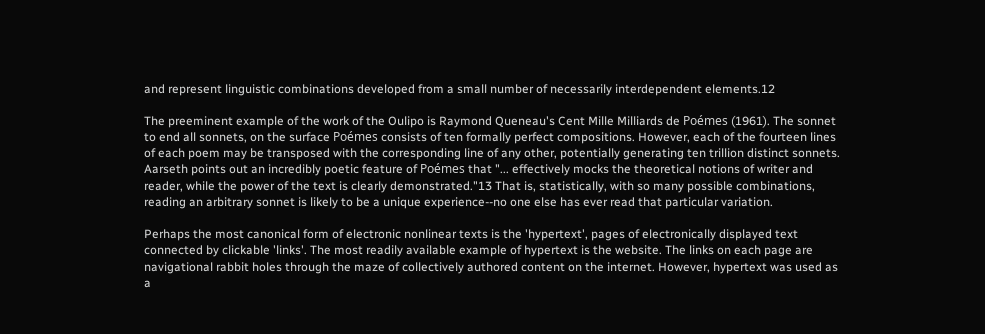and represent linguistic combinations developed from a small number of necessarily interdependent elements.12

The preeminent example of the work of the Oulipo is Raymond Queneau's Cent Mille Milliards de Poémes (1961). The sonnet to end all sonnets, on the surface Poémes consists of ten formally perfect compositions. However, each of the fourteen lines of each poem may be transposed with the corresponding line of any other, potentially generating ten trillion distinct sonnets. Aarseth points out an incredibly poetic feature of Poémes that "... effectively mocks the theoretical notions of writer and reader, while the power of the text is clearly demonstrated."13 That is, statistically, with so many possible combinations, reading an arbitrary sonnet is likely to be a unique experience--no one else has ever read that particular variation.

Perhaps the most canonical form of electronic nonlinear texts is the 'hypertext', pages of electronically displayed text connected by clickable 'links'. The most readily available example of hypertext is the website. The links on each page are navigational rabbit holes through the maze of collectively authored content on the internet. However, hypertext was used as a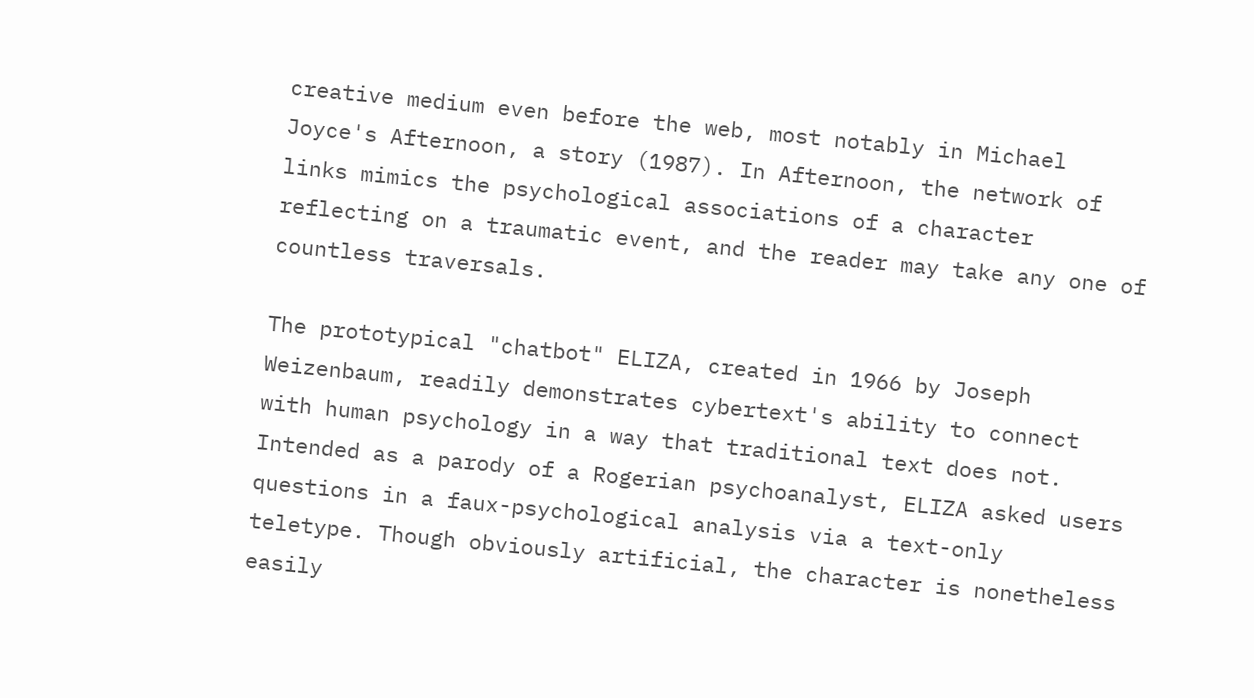creative medium even before the web, most notably in Michael Joyce's Afternoon, a story (1987). In Afternoon, the network of links mimics the psychological associations of a character reflecting on a traumatic event, and the reader may take any one of countless traversals.

The prototypical "chatbot" ELIZA, created in 1966 by Joseph Weizenbaum, readily demonstrates cybertext's ability to connect with human psychology in a way that traditional text does not. Intended as a parody of a Rogerian psychoanalyst, ELIZA asked users questions in a faux-psychological analysis via a text-only teletype. Though obviously artificial, the character is nonetheless easily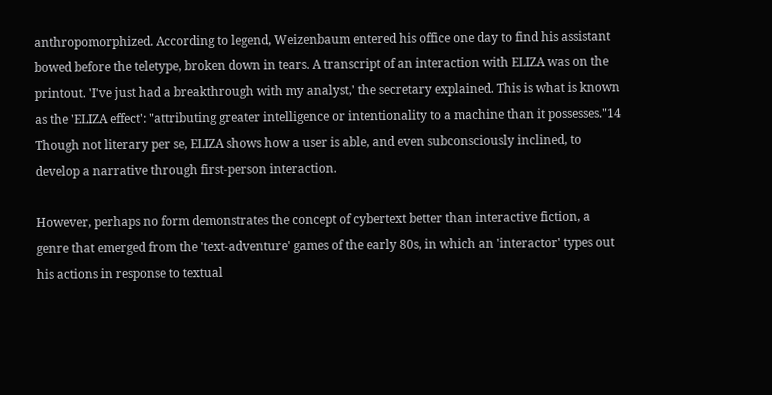anthropomorphized. According to legend, Weizenbaum entered his office one day to find his assistant bowed before the teletype, broken down in tears. A transcript of an interaction with ELIZA was on the printout. 'I've just had a breakthrough with my analyst,' the secretary explained. This is what is known as the 'ELIZA effect': "attributing greater intelligence or intentionality to a machine than it possesses."14 Though not literary per se, ELIZA shows how a user is able, and even subconsciously inclined, to develop a narrative through first-person interaction.

However, perhaps no form demonstrates the concept of cybertext better than interactive fiction, a genre that emerged from the 'text-adventure' games of the early 80s, in which an 'interactor' types out his actions in response to textual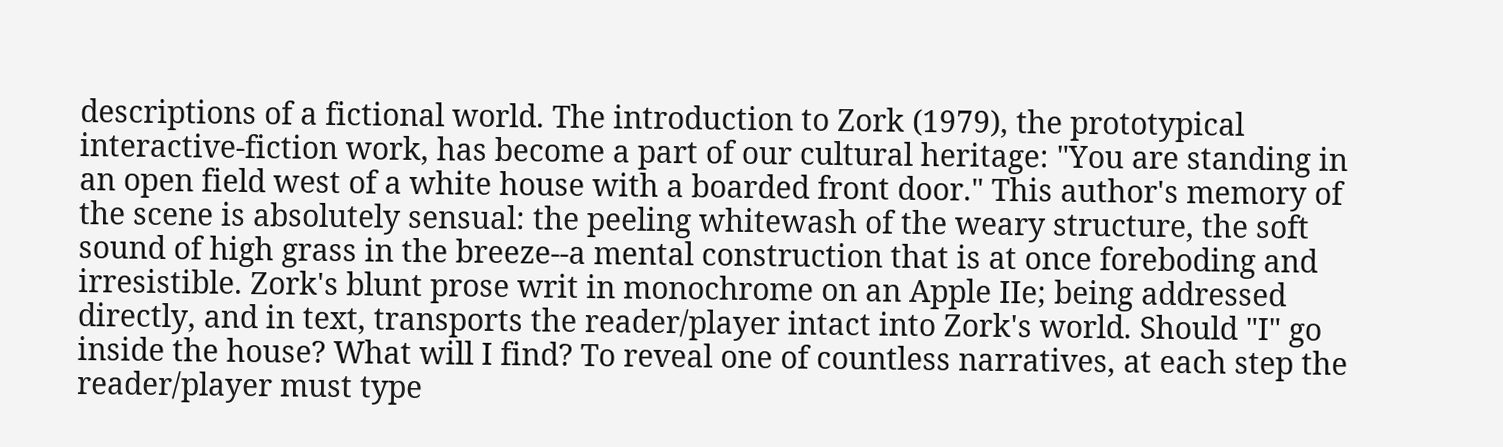descriptions of a fictional world. The introduction to Zork (1979), the prototypical interactive-fiction work, has become a part of our cultural heritage: "You are standing in an open field west of a white house with a boarded front door." This author's memory of the scene is absolutely sensual: the peeling whitewash of the weary structure, the soft sound of high grass in the breeze--a mental construction that is at once foreboding and irresistible. Zork's blunt prose writ in monochrome on an Apple IIe; being addressed directly, and in text, transports the reader/player intact into Zork's world. Should "I" go inside the house? What will I find? To reveal one of countless narratives, at each step the reader/player must type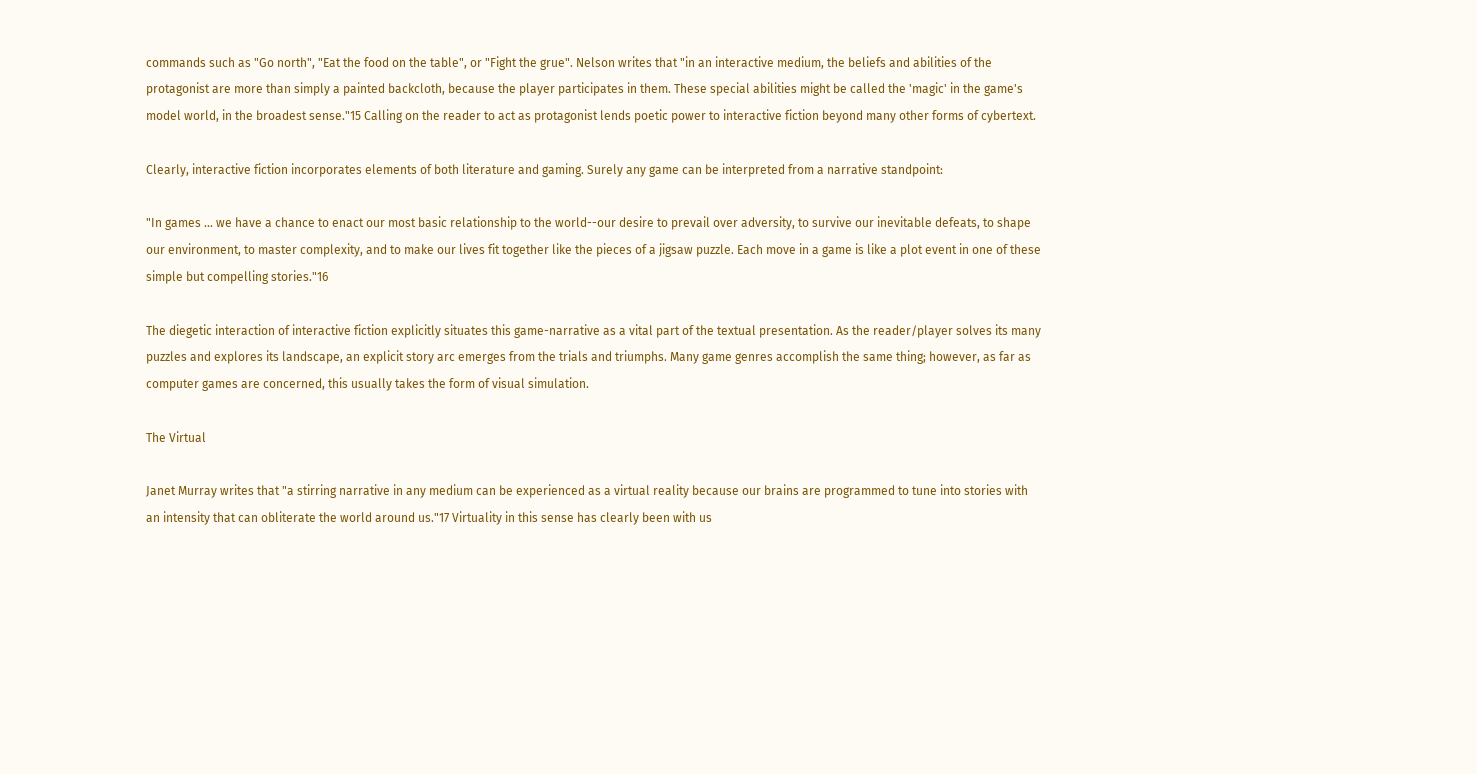commands such as "Go north", "Eat the food on the table", or "Fight the grue". Nelson writes that "in an interactive medium, the beliefs and abilities of the protagonist are more than simply a painted backcloth, because the player participates in them. These special abilities might be called the 'magic' in the game's model world, in the broadest sense."15 Calling on the reader to act as protagonist lends poetic power to interactive fiction beyond many other forms of cybertext.

Clearly, interactive fiction incorporates elements of both literature and gaming. Surely any game can be interpreted from a narrative standpoint:

"In games ... we have a chance to enact our most basic relationship to the world--our desire to prevail over adversity, to survive our inevitable defeats, to shape our environment, to master complexity, and to make our lives fit together like the pieces of a jigsaw puzzle. Each move in a game is like a plot event in one of these simple but compelling stories."16

The diegetic interaction of interactive fiction explicitly situates this game-narrative as a vital part of the textual presentation. As the reader/player solves its many puzzles and explores its landscape, an explicit story arc emerges from the trials and triumphs. Many game genres accomplish the same thing; however, as far as computer games are concerned, this usually takes the form of visual simulation.

The Virtual

Janet Murray writes that "a stirring narrative in any medium can be experienced as a virtual reality because our brains are programmed to tune into stories with an intensity that can obliterate the world around us."17 Virtuality in this sense has clearly been with us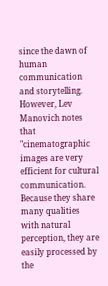since the dawn of human communication and storytelling. However, Lev Manovich notes that "cinematographic images are very efficient for cultural communication. Because they share many qualities with natural perception, they are easily processed by the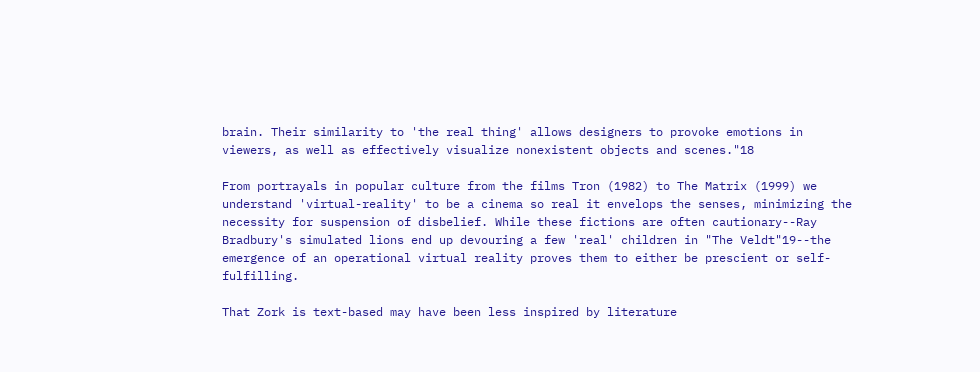brain. Their similarity to 'the real thing' allows designers to provoke emotions in viewers, as well as effectively visualize nonexistent objects and scenes."18

From portrayals in popular culture from the films Tron (1982) to The Matrix (1999) we understand 'virtual-reality' to be a cinema so real it envelops the senses, minimizing the necessity for suspension of disbelief. While these fictions are often cautionary--Ray Bradbury's simulated lions end up devouring a few 'real' children in "The Veldt"19--the emergence of an operational virtual reality proves them to either be prescient or self-fulfilling.

That Zork is text-based may have been less inspired by literature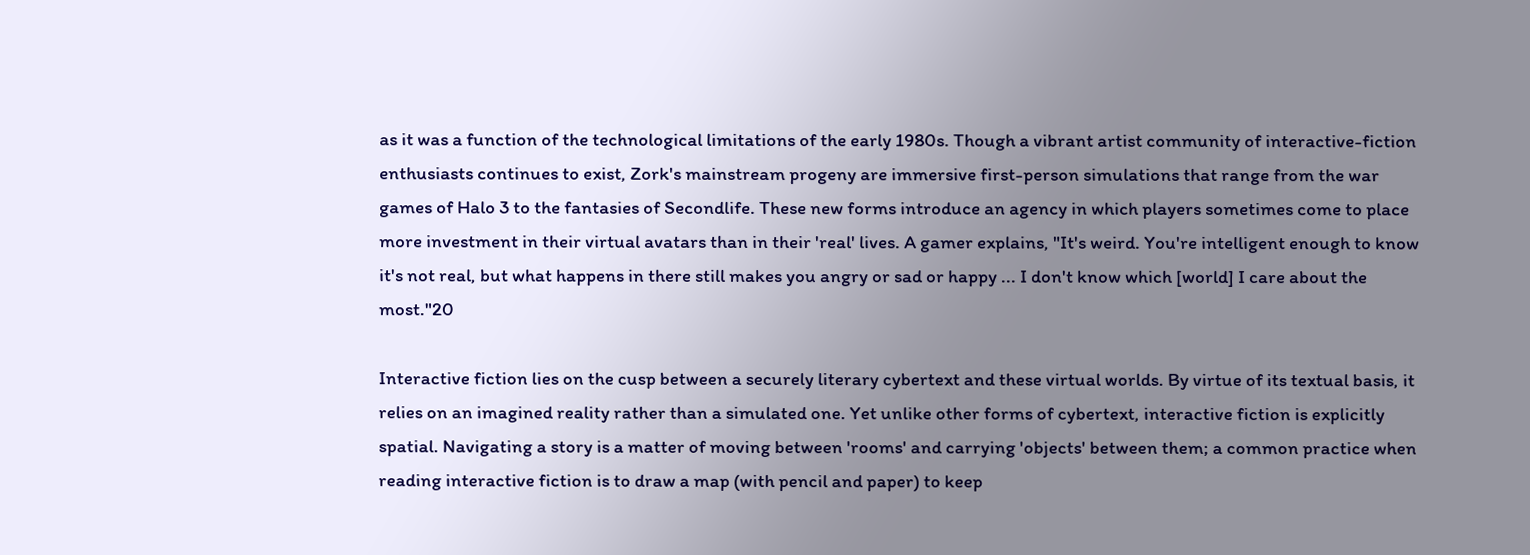as it was a function of the technological limitations of the early 1980s. Though a vibrant artist community of interactive-fiction enthusiasts continues to exist, Zork's mainstream progeny are immersive first-person simulations that range from the war games of Halo 3 to the fantasies of Secondlife. These new forms introduce an agency in which players sometimes come to place more investment in their virtual avatars than in their 'real' lives. A gamer explains, "It's weird. You're intelligent enough to know it's not real, but what happens in there still makes you angry or sad or happy ... I don't know which [world] I care about the most."20

Interactive fiction lies on the cusp between a securely literary cybertext and these virtual worlds. By virtue of its textual basis, it relies on an imagined reality rather than a simulated one. Yet unlike other forms of cybertext, interactive fiction is explicitly spatial. Navigating a story is a matter of moving between 'rooms' and carrying 'objects' between them; a common practice when reading interactive fiction is to draw a map (with pencil and paper) to keep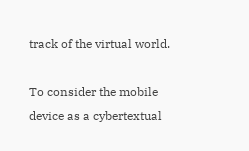track of the virtual world.

To consider the mobile device as a cybertextual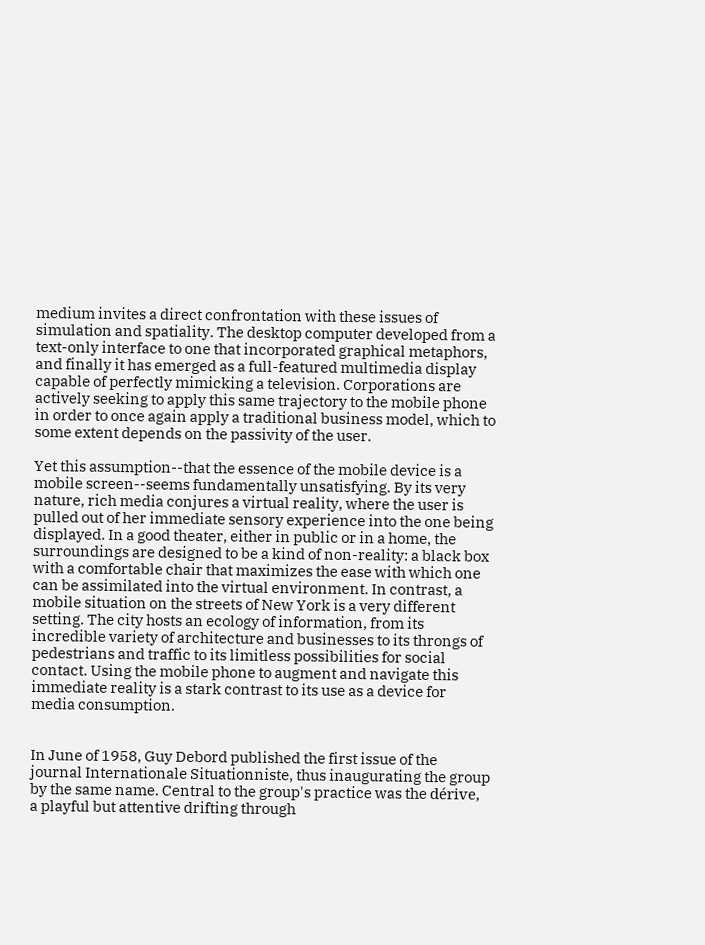medium invites a direct confrontation with these issues of simulation and spatiality. The desktop computer developed from a text-only interface to one that incorporated graphical metaphors, and finally it has emerged as a full-featured multimedia display capable of perfectly mimicking a television. Corporations are actively seeking to apply this same trajectory to the mobile phone in order to once again apply a traditional business model, which to some extent depends on the passivity of the user.

Yet this assumption--that the essence of the mobile device is a mobile screen--seems fundamentally unsatisfying. By its very nature, rich media conjures a virtual reality, where the user is pulled out of her immediate sensory experience into the one being displayed. In a good theater, either in public or in a home, the surroundings are designed to be a kind of non-reality: a black box with a comfortable chair that maximizes the ease with which one can be assimilated into the virtual environment. In contrast, a mobile situation on the streets of New York is a very different setting. The city hosts an ecology of information, from its incredible variety of architecture and businesses to its throngs of pedestrians and traffic to its limitless possibilities for social contact. Using the mobile phone to augment and navigate this immediate reality is a stark contrast to its use as a device for media consumption.


In June of 1958, Guy Debord published the first issue of the journal Internationale Situationniste, thus inaugurating the group by the same name. Central to the group's practice was the dérive, a playful but attentive drifting through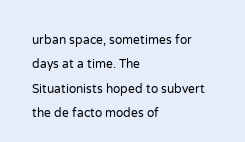urban space, sometimes for days at a time. The Situationists hoped to subvert the de facto modes of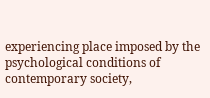experiencing place imposed by the psychological conditions of contemporary society,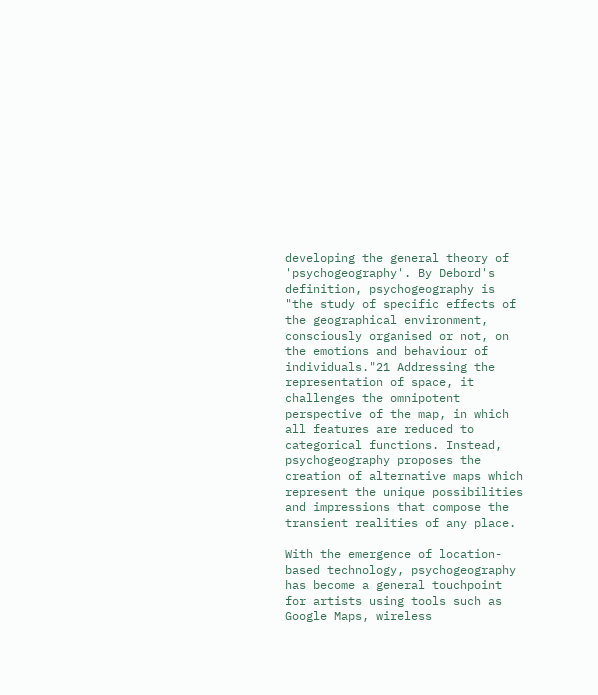developing the general theory of 'psychogeography'. By Debord's definition, psychogeography is "the study of specific effects of the geographical environment, consciously organised or not, on the emotions and behaviour of individuals."21 Addressing the representation of space, it challenges the omnipotent perspective of the map, in which all features are reduced to categorical functions. Instead, psychogeography proposes the creation of alternative maps which represent the unique possibilities and impressions that compose the transient realities of any place.

With the emergence of location-based technology, psychogeography has become a general touchpoint for artists using tools such as Google Maps, wireless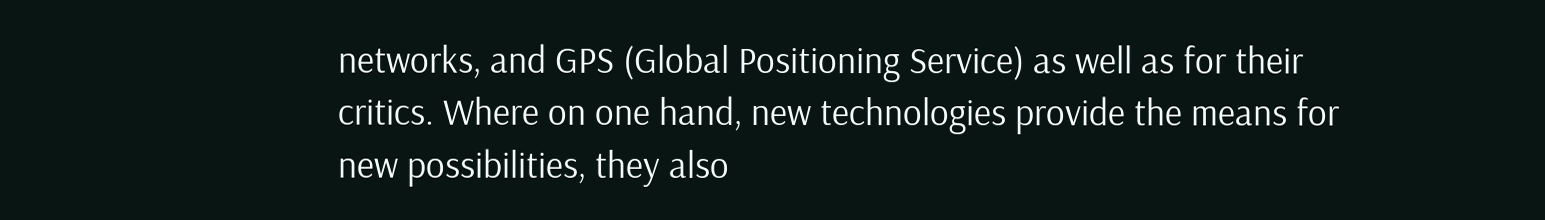networks, and GPS (Global Positioning Service) as well as for their critics. Where on one hand, new technologies provide the means for new possibilities, they also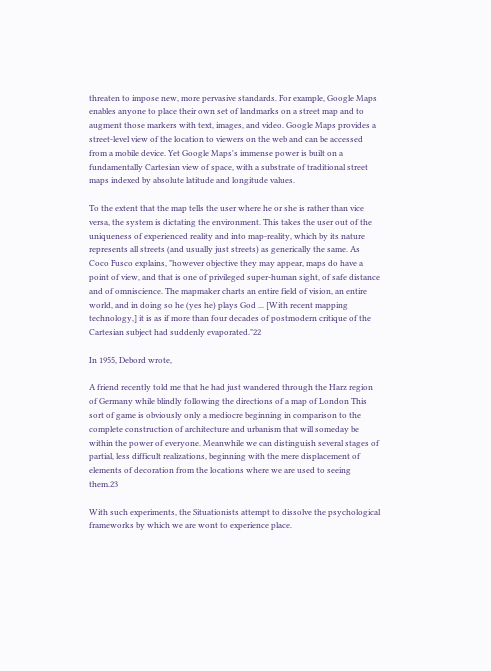threaten to impose new, more pervasive standards. For example, Google Maps enables anyone to place their own set of landmarks on a street map and to augment those markers with text, images, and video. Google Maps provides a street-level view of the location to viewers on the web and can be accessed from a mobile device. Yet Google Maps's immense power is built on a fundamentally Cartesian view of space, with a substrate of traditional street maps indexed by absolute latitude and longitude values.

To the extent that the map tells the user where he or she is rather than vice versa, the system is dictating the environment. This takes the user out of the uniqueness of experienced reality and into map-reality, which by its nature represents all streets (and usually just streets) as generically the same. As Coco Fusco explains, "however objective they may appear, maps do have a point of view, and that is one of privileged super-human sight, of safe distance and of omniscience. The mapmaker charts an entire field of vision, an entire world, and in doing so he (yes he) plays God ... [With recent mapping technology,] it is as if more than four decades of postmodern critique of the Cartesian subject had suddenly evaporated."22

In 1955, Debord wrote,

A friend recently told me that he had just wandered through the Harz region of Germany while blindly following the directions of a map of London This sort of game is obviously only a mediocre beginning in comparison to the complete construction of architecture and urbanism that will someday be within the power of everyone. Meanwhile we can distinguish several stages of partial, less difficult realizations, beginning with the mere displacement of elements of decoration from the locations where we are used to seeing them.23

With such experiments, the Situationists attempt to dissolve the psychological frameworks by which we are wont to experience place.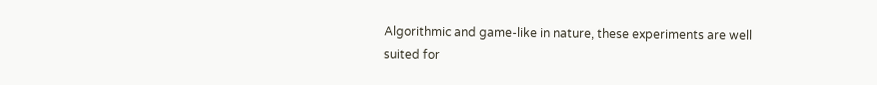Algorithmic and game-like in nature, these experiments are well suited for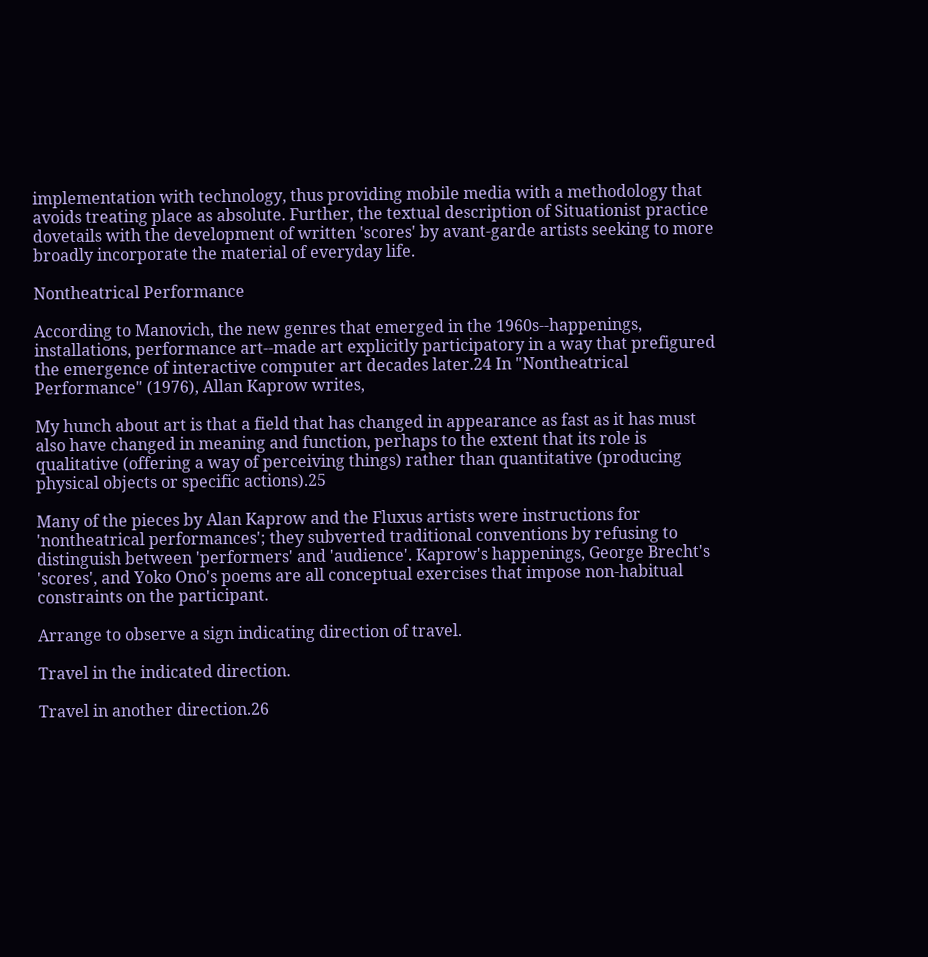implementation with technology, thus providing mobile media with a methodology that avoids treating place as absolute. Further, the textual description of Situationist practice dovetails with the development of written 'scores' by avant-garde artists seeking to more broadly incorporate the material of everyday life.

Nontheatrical Performance

According to Manovich, the new genres that emerged in the 1960s--happenings, installations, performance art--made art explicitly participatory in a way that prefigured the emergence of interactive computer art decades later.24 In "Nontheatrical Performance" (1976), Allan Kaprow writes,

My hunch about art is that a field that has changed in appearance as fast as it has must also have changed in meaning and function, perhaps to the extent that its role is qualitative (offering a way of perceiving things) rather than quantitative (producing physical objects or specific actions).25

Many of the pieces by Alan Kaprow and the Fluxus artists were instructions for 'nontheatrical performances'; they subverted traditional conventions by refusing to distinguish between 'performers' and 'audience'. Kaprow's happenings, George Brecht's 'scores', and Yoko Ono's poems are all conceptual exercises that impose non-habitual constraints on the participant.

Arrange to observe a sign indicating direction of travel.

Travel in the indicated direction.

Travel in another direction.26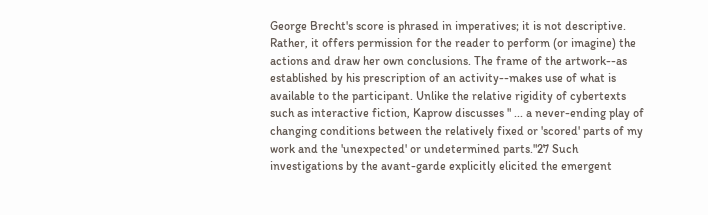George Brecht's score is phrased in imperatives; it is not descriptive. Rather, it offers permission for the reader to perform (or imagine) the actions and draw her own conclusions. The frame of the artwork--as established by his prescription of an activity--makes use of what is available to the participant. Unlike the relative rigidity of cybertexts such as interactive fiction, Kaprow discusses " ... a never-ending play of changing conditions between the relatively fixed or 'scored' parts of my work and the 'unexpected' or undetermined parts."27 Such investigations by the avant-garde explicitly elicited the emergent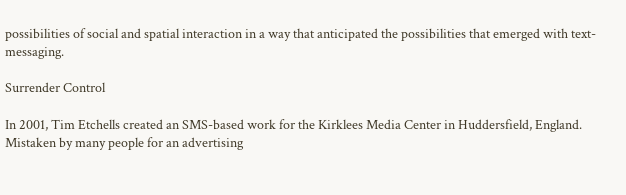possibilities of social and spatial interaction in a way that anticipated the possibilities that emerged with text-messaging.

Surrender Control

In 2001, Tim Etchells created an SMS-based work for the Kirklees Media Center in Huddersfield, England. Mistaken by many people for an advertising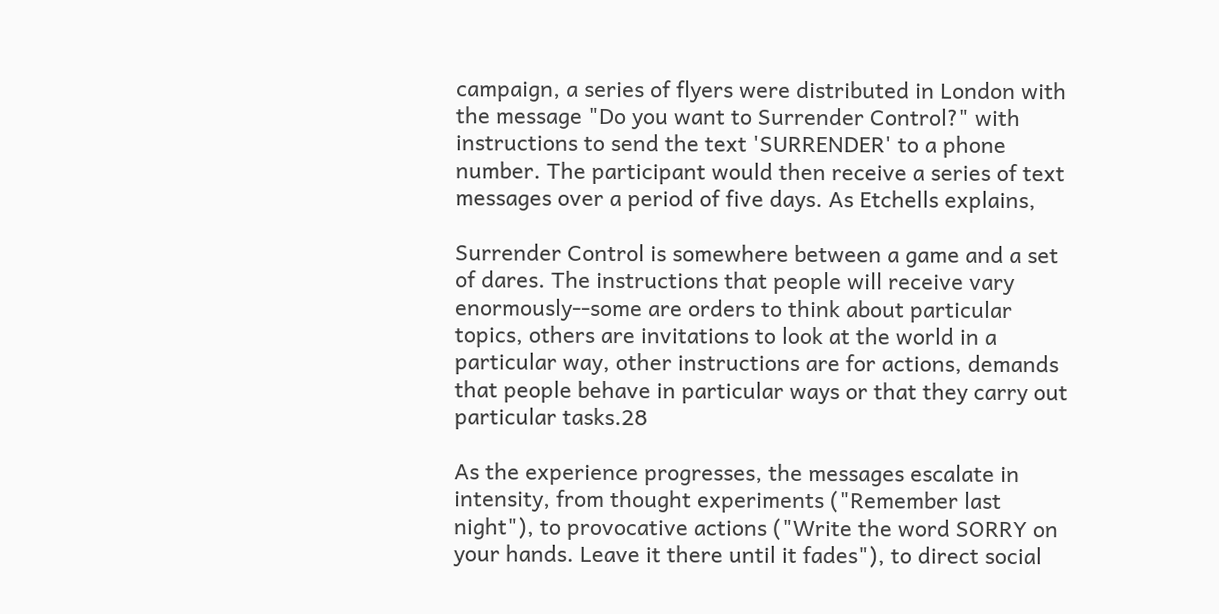campaign, a series of flyers were distributed in London with the message "Do you want to Surrender Control?" with instructions to send the text 'SURRENDER' to a phone number. The participant would then receive a series of text messages over a period of five days. As Etchells explains,

Surrender Control is somewhere between a game and a set of dares. The instructions that people will receive vary enormously--some are orders to think about particular topics, others are invitations to look at the world in a particular way, other instructions are for actions, demands that people behave in particular ways or that they carry out particular tasks.28

As the experience progresses, the messages escalate in intensity, from thought experiments ("Remember last night"), to provocative actions ("Write the word SORRY on your hands. Leave it there until it fades"), to direct social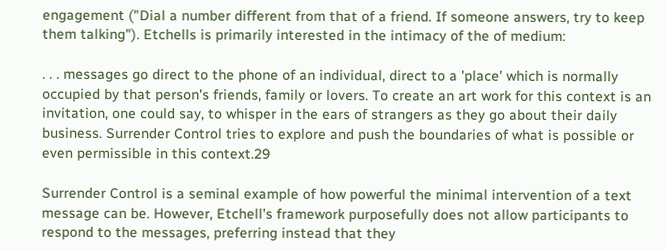engagement ("Dial a number different from that of a friend. If someone answers, try to keep them talking"). Etchells is primarily interested in the intimacy of the of medium:

. . . messages go direct to the phone of an individual, direct to a 'place' which is normally occupied by that person's friends, family or lovers. To create an art work for this context is an invitation, one could say, to whisper in the ears of strangers as they go about their daily business. Surrender Control tries to explore and push the boundaries of what is possible or even permissible in this context.29

Surrender Control is a seminal example of how powerful the minimal intervention of a text message can be. However, Etchell's framework purposefully does not allow participants to respond to the messages, preferring instead that they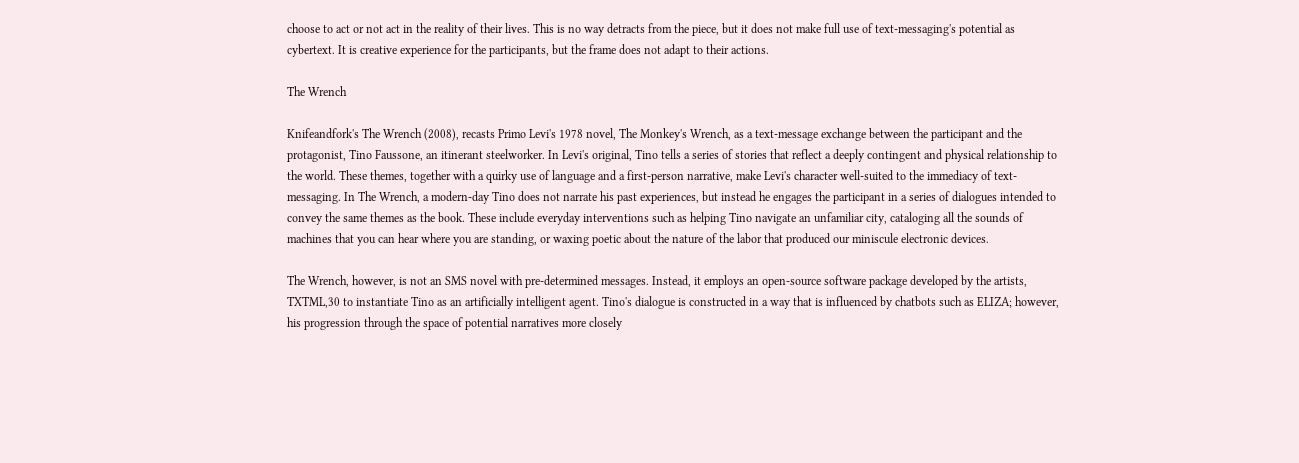choose to act or not act in the reality of their lives. This is no way detracts from the piece, but it does not make full use of text-messaging's potential as cybertext. It is creative experience for the participants, but the frame does not adapt to their actions.

The Wrench

Knifeandfork's The Wrench (2008), recasts Primo Levi's 1978 novel, The Monkey's Wrench, as a text-message exchange between the participant and the protagonist, Tino Faussone, an itinerant steelworker. In Levi's original, Tino tells a series of stories that reflect a deeply contingent and physical relationship to the world. These themes, together with a quirky use of language and a first-person narrative, make Levi's character well-suited to the immediacy of text-messaging. In The Wrench, a modern-day Tino does not narrate his past experiences, but instead he engages the participant in a series of dialogues intended to convey the same themes as the book. These include everyday interventions such as helping Tino navigate an unfamiliar city, cataloging all the sounds of machines that you can hear where you are standing, or waxing poetic about the nature of the labor that produced our miniscule electronic devices.

The Wrench, however, is not an SMS novel with pre-determined messages. Instead, it employs an open-source software package developed by the artists, TXTML,30 to instantiate Tino as an artificially intelligent agent. Tino's dialogue is constructed in a way that is influenced by chatbots such as ELIZA; however, his progression through the space of potential narratives more closely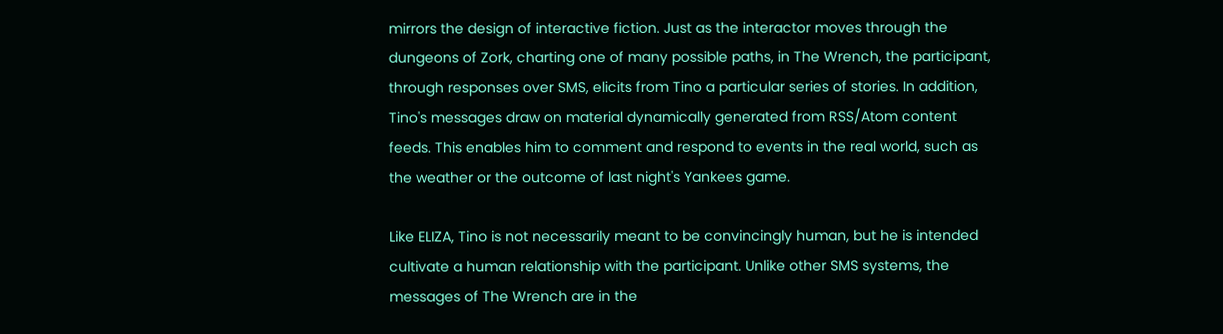mirrors the design of interactive fiction. Just as the interactor moves through the dungeons of Zork, charting one of many possible paths, in The Wrench, the participant, through responses over SMS, elicits from Tino a particular series of stories. In addition, Tino's messages draw on material dynamically generated from RSS/Atom content feeds. This enables him to comment and respond to events in the real world, such as the weather or the outcome of last night's Yankees game.

Like ELIZA, Tino is not necessarily meant to be convincingly human, but he is intended cultivate a human relationship with the participant. Unlike other SMS systems, the messages of The Wrench are in the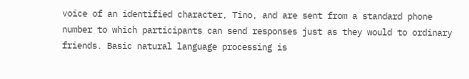voice of an identified character, Tino, and are sent from a standard phone number to which participants can send responses just as they would to ordinary friends. Basic natural language processing is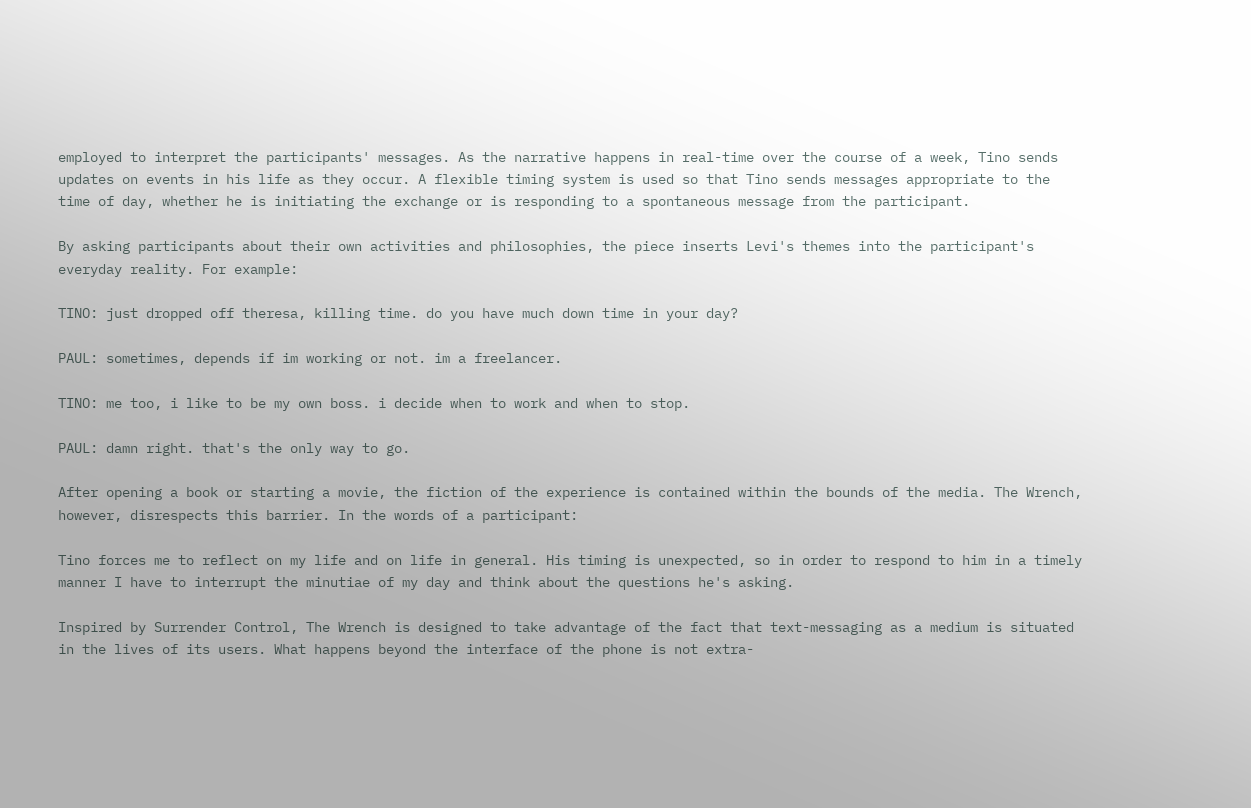employed to interpret the participants' messages. As the narrative happens in real-time over the course of a week, Tino sends updates on events in his life as they occur. A flexible timing system is used so that Tino sends messages appropriate to the time of day, whether he is initiating the exchange or is responding to a spontaneous message from the participant.

By asking participants about their own activities and philosophies, the piece inserts Levi's themes into the participant's everyday reality. For example:

TINO: just dropped off theresa, killing time. do you have much down time in your day?

PAUL: sometimes, depends if im working or not. im a freelancer.

TINO: me too, i like to be my own boss. i decide when to work and when to stop.

PAUL: damn right. that's the only way to go.

After opening a book or starting a movie, the fiction of the experience is contained within the bounds of the media. The Wrench, however, disrespects this barrier. In the words of a participant:

Tino forces me to reflect on my life and on life in general. His timing is unexpected, so in order to respond to him in a timely manner I have to interrupt the minutiae of my day and think about the questions he's asking.

Inspired by Surrender Control, The Wrench is designed to take advantage of the fact that text-messaging as a medium is situated in the lives of its users. What happens beyond the interface of the phone is not extra-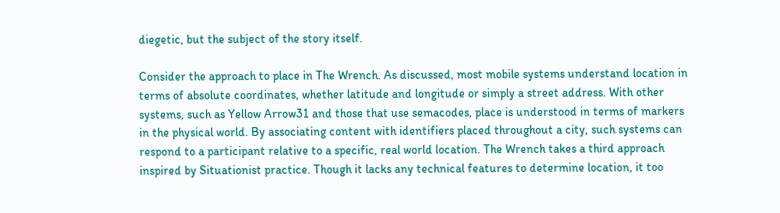diegetic, but the subject of the story itself.

Consider the approach to place in The Wrench. As discussed, most mobile systems understand location in terms of absolute coordinates, whether latitude and longitude or simply a street address. With other systems, such as Yellow Arrow31 and those that use semacodes, place is understood in terms of markers in the physical world. By associating content with identifiers placed throughout a city, such systems can respond to a participant relative to a specific, real world location. The Wrench takes a third approach inspired by Situationist practice. Though it lacks any technical features to determine location, it too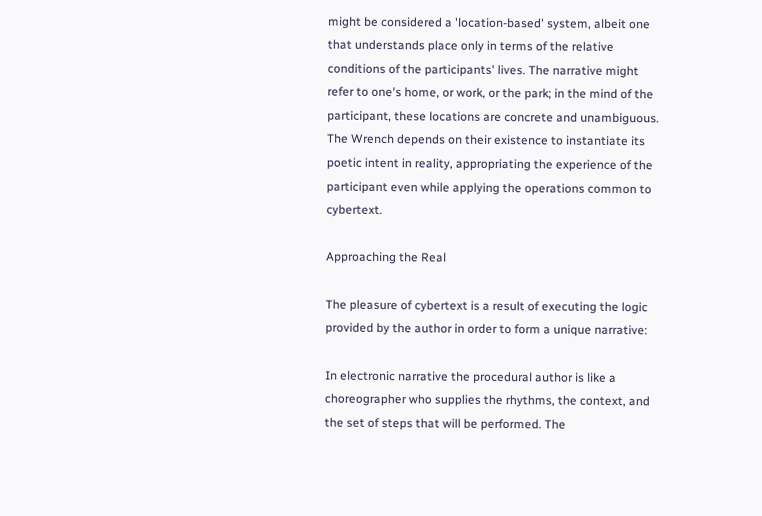might be considered a 'location-based' system, albeit one that understands place only in terms of the relative conditions of the participants' lives. The narrative might refer to one's home, or work, or the park; in the mind of the participant, these locations are concrete and unambiguous. The Wrench depends on their existence to instantiate its poetic intent in reality, appropriating the experience of the participant even while applying the operations common to cybertext.

Approaching the Real

The pleasure of cybertext is a result of executing the logic provided by the author in order to form a unique narrative:

In electronic narrative the procedural author is like a choreographer who supplies the rhythms, the context, and the set of steps that will be performed. The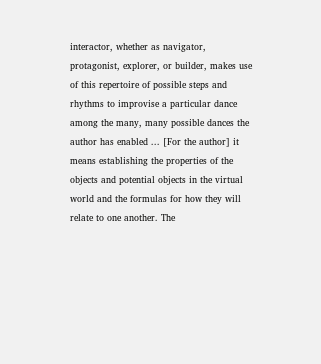interactor, whether as navigator, protagonist, explorer, or builder, makes use of this repertoire of possible steps and rhythms to improvise a particular dance among the many, many possible dances the author has enabled ... [For the author] it means establishing the properties of the objects and potential objects in the virtual world and the formulas for how they will relate to one another. The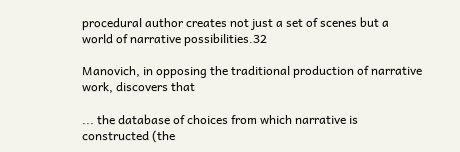procedural author creates not just a set of scenes but a world of narrative possibilities.32

Manovich, in opposing the traditional production of narrative work, discovers that

... the database of choices from which narrative is constructed (the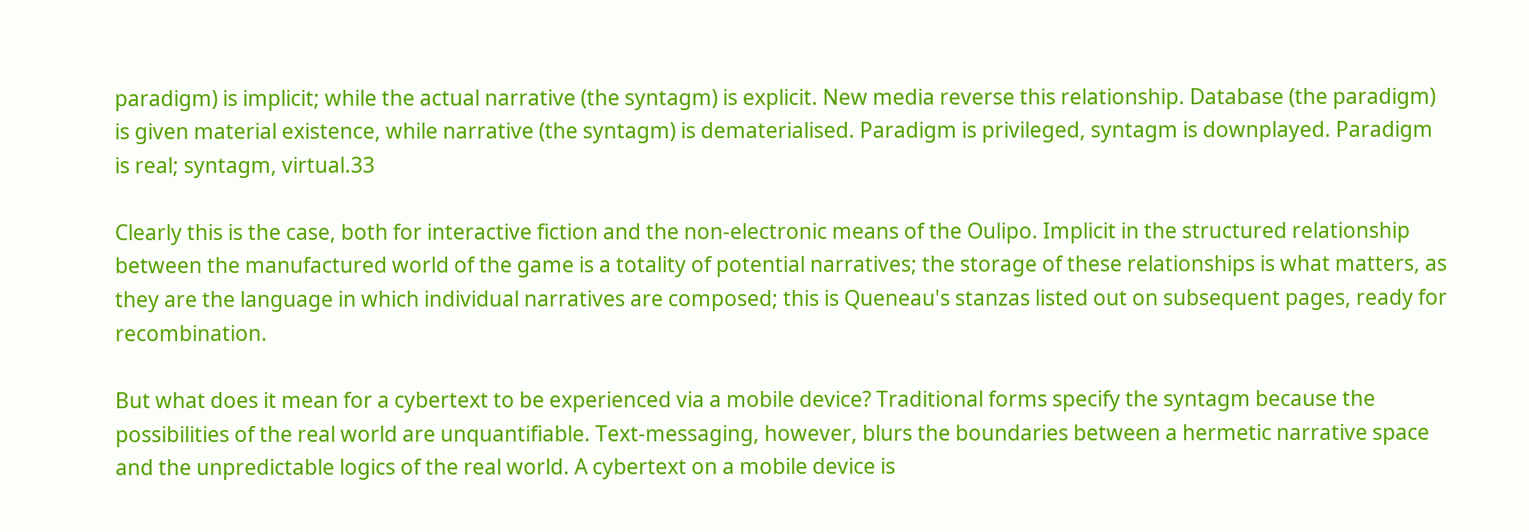paradigm) is implicit; while the actual narrative (the syntagm) is explicit. New media reverse this relationship. Database (the paradigm) is given material existence, while narrative (the syntagm) is dematerialised. Paradigm is privileged, syntagm is downplayed. Paradigm is real; syntagm, virtual.33

Clearly this is the case, both for interactive fiction and the non-electronic means of the Oulipo. Implicit in the structured relationship between the manufactured world of the game is a totality of potential narratives; the storage of these relationships is what matters, as they are the language in which individual narratives are composed; this is Queneau's stanzas listed out on subsequent pages, ready for recombination.

But what does it mean for a cybertext to be experienced via a mobile device? Traditional forms specify the syntagm because the possibilities of the real world are unquantifiable. Text-messaging, however, blurs the boundaries between a hermetic narrative space and the unpredictable logics of the real world. A cybertext on a mobile device is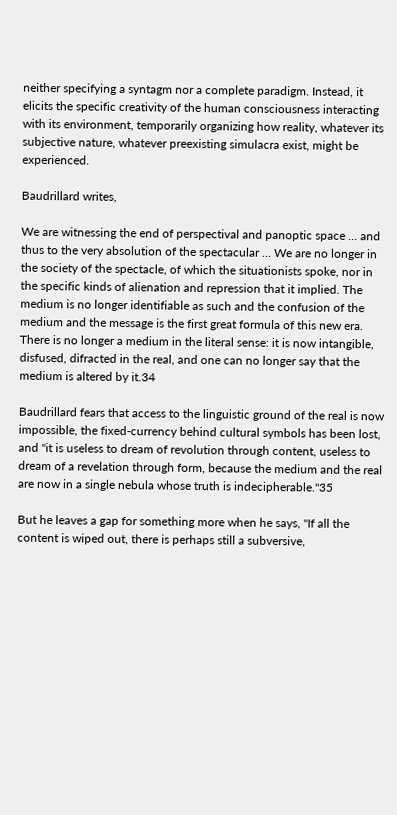neither specifying a syntagm nor a complete paradigm. Instead, it elicits the specific creativity of the human consciousness interacting with its environment, temporarily organizing how reality, whatever its subjective nature, whatever preexisting simulacra exist, might be experienced.

Baudrillard writes,

We are witnessing the end of perspectival and panoptic space ... and thus to the very absolution of the spectacular ... We are no longer in the society of the spectacle, of which the situationists spoke, nor in the specific kinds of alienation and repression that it implied. The medium is no longer identifiable as such and the confusion of the medium and the message is the first great formula of this new era. There is no longer a medium in the literal sense: it is now intangible, disfused, difracted in the real, and one can no longer say that the medium is altered by it.34

Baudrillard fears that access to the linguistic ground of the real is now impossible, the fixed-currency behind cultural symbols has been lost, and "it is useless to dream of revolution through content, useless to dream of a revelation through form, because the medium and the real are now in a single nebula whose truth is indecipherable."35

But he leaves a gap for something more when he says, "If all the content is wiped out, there is perhaps still a subversive,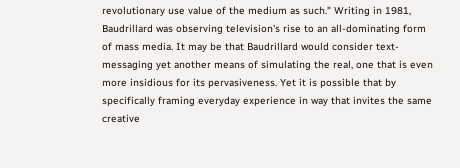revolutionary use value of the medium as such." Writing in 1981, Baudrillard was observing television's rise to an all-dominating form of mass media. It may be that Baudrillard would consider text-messaging yet another means of simulating the real, one that is even more insidious for its pervasiveness. Yet it is possible that by specifically framing everyday experience in way that invites the same creative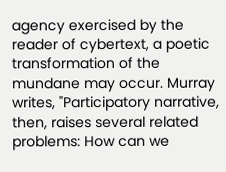agency exercised by the reader of cybertext, a poetic transformation of the mundane may occur. Murray writes, "Participatory narrative, then, raises several related problems: How can we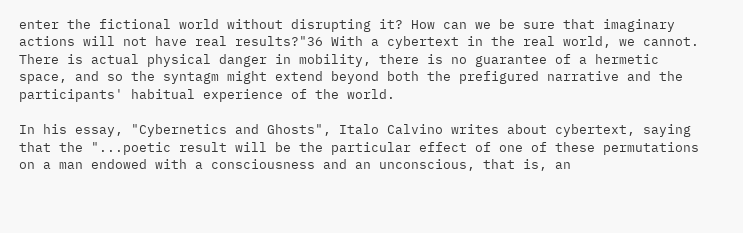enter the fictional world without disrupting it? How can we be sure that imaginary actions will not have real results?"36 With a cybertext in the real world, we cannot. There is actual physical danger in mobility, there is no guarantee of a hermetic space, and so the syntagm might extend beyond both the prefigured narrative and the participants' habitual experience of the world.

In his essay, "Cybernetics and Ghosts", Italo Calvino writes about cybertext, saying that the "...poetic result will be the particular effect of one of these permutations on a man endowed with a consciousness and an unconscious, that is, an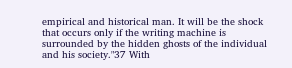empirical and historical man. It will be the shock that occurs only if the writing machine is surrounded by the hidden ghosts of the individual and his society."37 With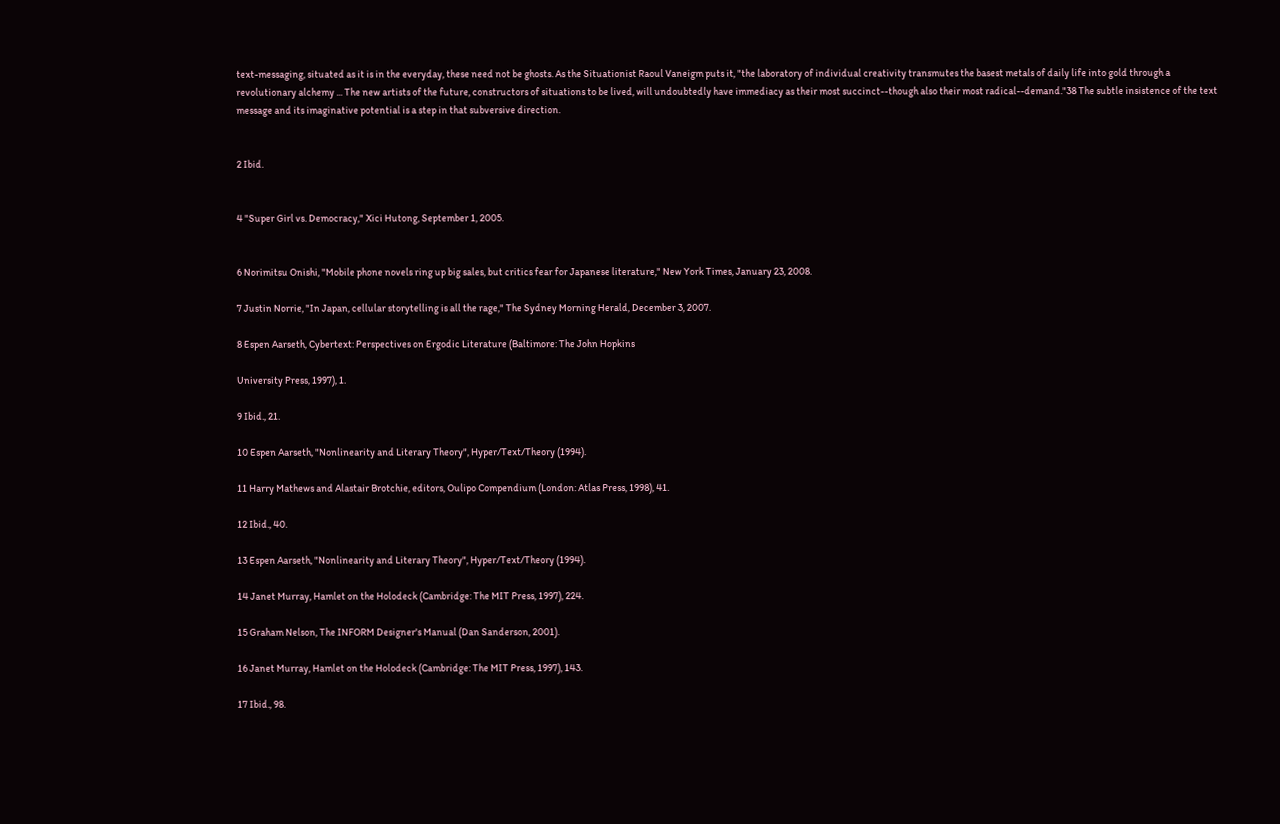text-messaging, situated as it is in the everyday, these need not be ghosts. As the Situationist Raoul Vaneigm puts it, "the laboratory of individual creativity transmutes the basest metals of daily life into gold through a revolutionary alchemy ... The new artists of the future, constructors of situations to be lived, will undoubtedly have immediacy as their most succinct--though also their most radical--demand."38 The subtle insistence of the text message and its imaginative potential is a step in that subversive direction.


2 Ibid.


4 "Super Girl vs. Democracy," Xici Hutong, September 1, 2005.


6 Norimitsu Onishi, "Mobile phone novels ring up big sales, but critics fear for Japanese literature," New York Times, January 23, 2008.

7 Justin Norrie, "In Japan, cellular storytelling is all the rage," The Sydney Morning Herald, December 3, 2007.

8 Espen Aarseth, Cybertext: Perspectives on Ergodic Literature (Baltimore: The John Hopkins

University Press, 1997), 1.

9 Ibid., 21.

10 Espen Aarseth, "Nonlinearity and Literary Theory", Hyper/Text/Theory (1994).

11 Harry Mathews and Alastair Brotchie, editors, Oulipo Compendium (London: Atlas Press, 1998), 41.

12 Ibid., 40.

13 Espen Aarseth, "Nonlinearity and Literary Theory", Hyper/Text/Theory (1994).

14 Janet Murray, Hamlet on the Holodeck (Cambridge: The MIT Press, 1997), 224.

15 Graham Nelson, The INFORM Designer's Manual (Dan Sanderson, 2001).

16 Janet Murray, Hamlet on the Holodeck (Cambridge: The MIT Press, 1997), 143.

17 Ibid., 98.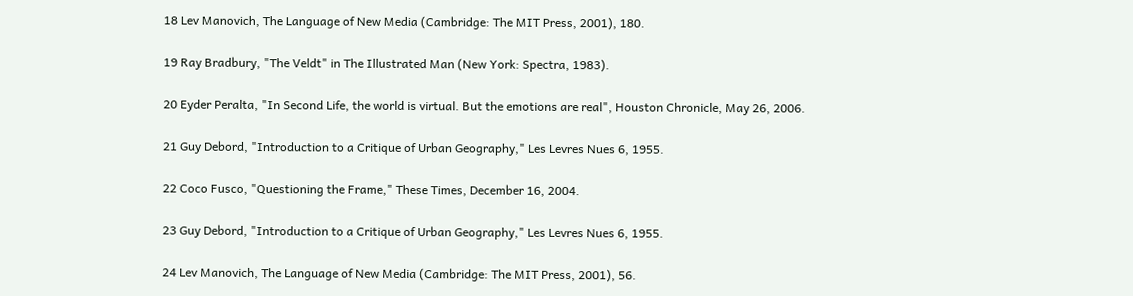18 Lev Manovich, The Language of New Media (Cambridge: The MIT Press, 2001), 180.

19 Ray Bradbury, "The Veldt" in The Illustrated Man (New York: Spectra, 1983).

20 Eyder Peralta, "In Second Life, the world is virtual. But the emotions are real", Houston Chronicle, May 26, 2006.

21 Guy Debord, "Introduction to a Critique of Urban Geography," Les Levres Nues 6, 1955.

22 Coco Fusco, "Questioning the Frame," These Times, December 16, 2004.

23 Guy Debord, "Introduction to a Critique of Urban Geography," Les Levres Nues 6, 1955.

24 Lev Manovich, The Language of New Media (Cambridge: The MIT Press, 2001), 56.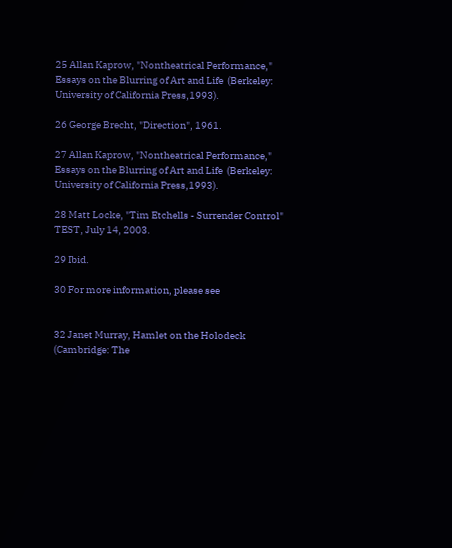25 Allan Kaprow, "Nontheatrical Performance," Essays on the Blurring of Art and Life  (Berkeley: University of California Press,1993).

26 George Brecht, "Direction", 1961.

27 Allan Kaprow, "Nontheatrical Performance," Essays on the Blurring of Art and Life  (Berkeley: University of California Press,1993).

28 Matt Locke, "Tim Etchells - Surrender Control" TEST, July 14, 2003.

29 Ibid.

30 For more information, please see


32 Janet Murray, Hamlet on the Holodeck (Cambridge: The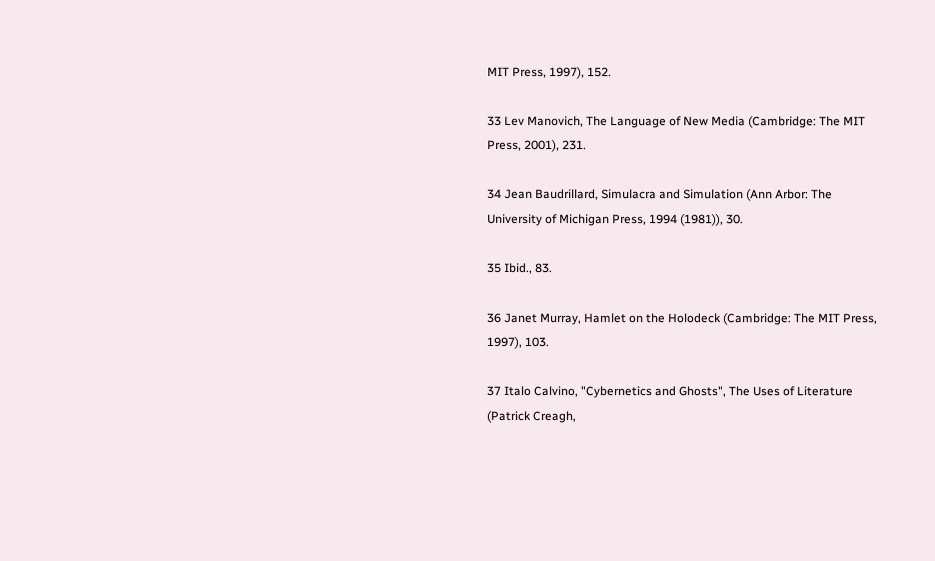MIT Press, 1997), 152.

33 Lev Manovich, The Language of New Media (Cambridge: The MIT Press, 2001), 231.

34 Jean Baudrillard, Simulacra and Simulation (Ann Arbor: The University of Michigan Press, 1994 (1981)), 30.

35 Ibid., 83.

36 Janet Murray, Hamlet on the Holodeck (Cambridge: The MIT Press, 1997), 103.

37 Italo Calvino, "Cybernetics and Ghosts", The Uses of Literature (Patrick Creagh,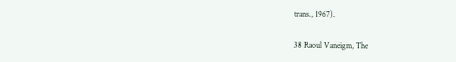trans., 1967).

38 Raoul Vaneigm, The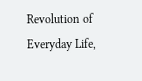Revolution of Everyday Life,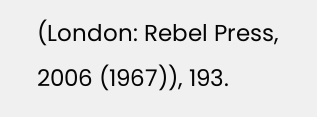(London: Rebel Press, 2006 (1967)), 193.